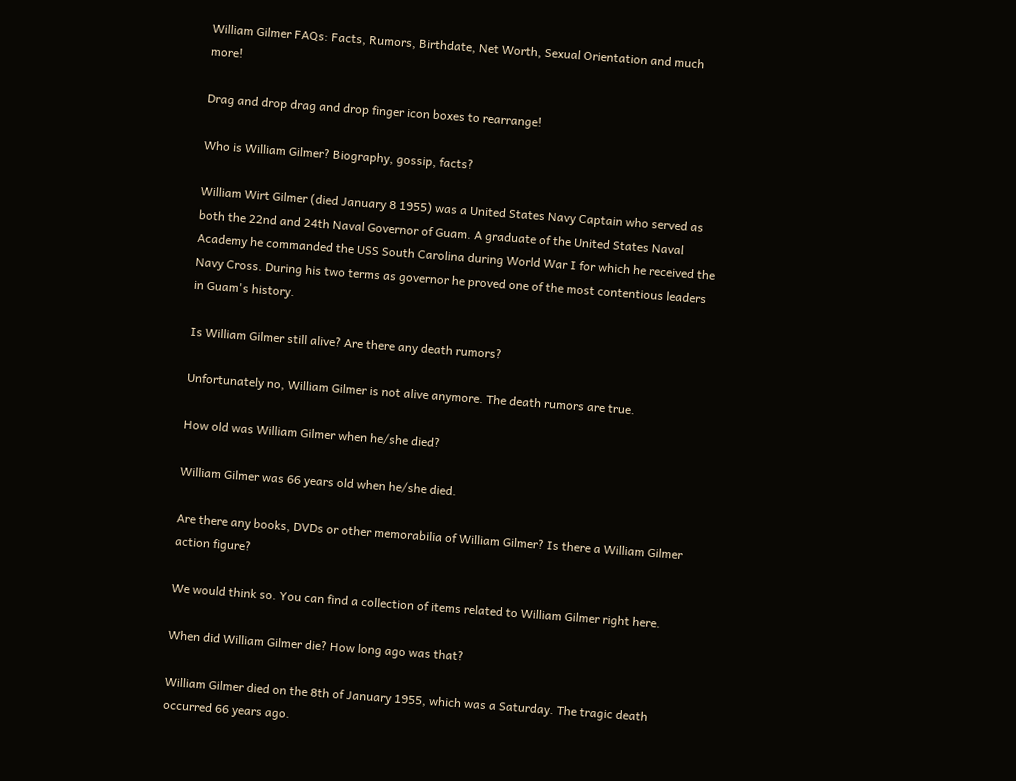William Gilmer FAQs: Facts, Rumors, Birthdate, Net Worth, Sexual Orientation and much more!

Drag and drop drag and drop finger icon boxes to rearrange!

Who is William Gilmer? Biography, gossip, facts?

William Wirt Gilmer (died January 8 1955) was a United States Navy Captain who served as both the 22nd and 24th Naval Governor of Guam. A graduate of the United States Naval Academy he commanded the USS South Carolina during World War I for which he received the Navy Cross. During his two terms as governor he proved one of the most contentious leaders in Guam's history.

Is William Gilmer still alive? Are there any death rumors?

Unfortunately no, William Gilmer is not alive anymore. The death rumors are true.

How old was William Gilmer when he/she died?

William Gilmer was 66 years old when he/she died.

Are there any books, DVDs or other memorabilia of William Gilmer? Is there a William Gilmer action figure?

We would think so. You can find a collection of items related to William Gilmer right here.

When did William Gilmer die? How long ago was that?

William Gilmer died on the 8th of January 1955, which was a Saturday. The tragic death occurred 66 years ago.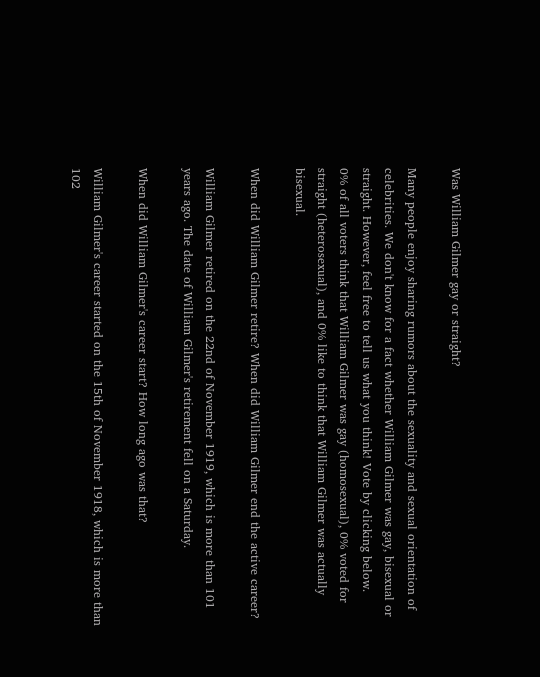Was William Gilmer gay or straight?

Many people enjoy sharing rumors about the sexuality and sexual orientation of celebrities. We don't know for a fact whether William Gilmer was gay, bisexual or straight. However, feel free to tell us what you think! Vote by clicking below.
0% of all voters think that William Gilmer was gay (homosexual), 0% voted for straight (heterosexual), and 0% like to think that William Gilmer was actually bisexual.

When did William Gilmer retire? When did William Gilmer end the active career?

William Gilmer retired on the 22nd of November 1919, which is more than 101 years ago. The date of William Gilmer's retirement fell on a Saturday.

When did William Gilmer's career start? How long ago was that?

William Gilmer's career started on the 15th of November 1918, which is more than 102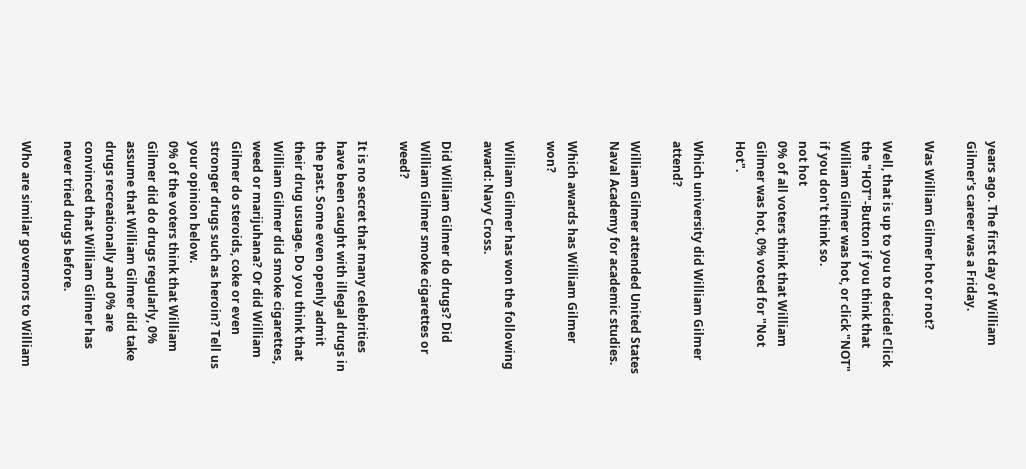years ago. The first day of William Gilmer's career was a Friday.

Was William Gilmer hot or not?

Well, that is up to you to decide! Click the "HOT"-Button if you think that William Gilmer was hot, or click "NOT" if you don't think so.
not hot
0% of all voters think that William Gilmer was hot, 0% voted for "Not Hot".

Which university did William Gilmer attend?

William Gilmer attended United States Naval Academy for academic studies.

Which awards has William Gilmer won?

William Gilmer has won the following award: Navy Cross.

Did William Gilmer do drugs? Did William Gilmer smoke cigarettes or weed?

It is no secret that many celebrities have been caught with illegal drugs in the past. Some even openly admit their drug usuage. Do you think that William Gilmer did smoke cigarettes, weed or marijuhana? Or did William Gilmer do steroids, coke or even stronger drugs such as heroin? Tell us your opinion below.
0% of the voters think that William Gilmer did do drugs regularly, 0% assume that William Gilmer did take drugs recreationally and 0% are convinced that William Gilmer has never tried drugs before.

Who are similar governors to William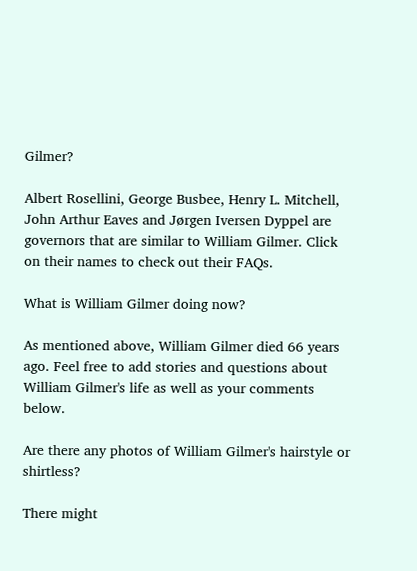Gilmer?

Albert Rosellini, George Busbee, Henry L. Mitchell, John Arthur Eaves and Jørgen Iversen Dyppel are governors that are similar to William Gilmer. Click on their names to check out their FAQs.

What is William Gilmer doing now?

As mentioned above, William Gilmer died 66 years ago. Feel free to add stories and questions about William Gilmer's life as well as your comments below.

Are there any photos of William Gilmer's hairstyle or shirtless?

There might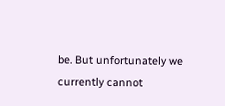be. But unfortunately we currently cannot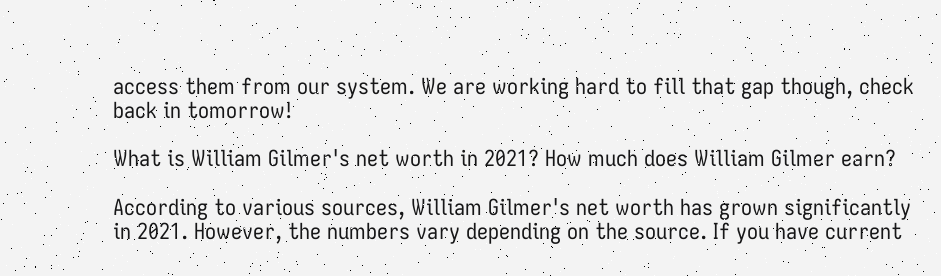access them from our system. We are working hard to fill that gap though, check back in tomorrow!

What is William Gilmer's net worth in 2021? How much does William Gilmer earn?

According to various sources, William Gilmer's net worth has grown significantly in 2021. However, the numbers vary depending on the source. If you have current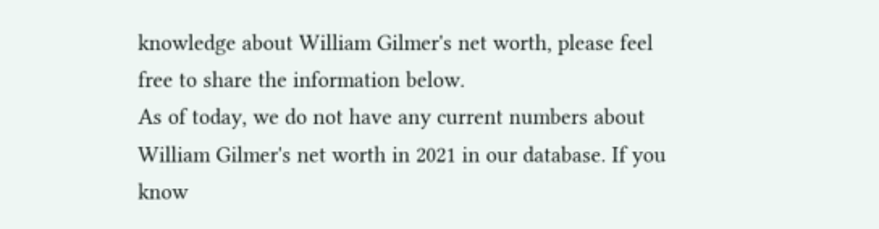knowledge about William Gilmer's net worth, please feel free to share the information below.
As of today, we do not have any current numbers about William Gilmer's net worth in 2021 in our database. If you know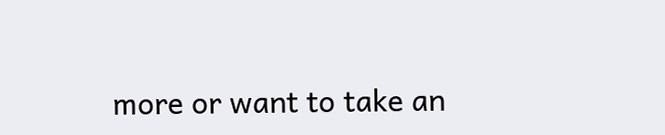more or want to take an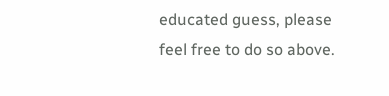educated guess, please feel free to do so above.